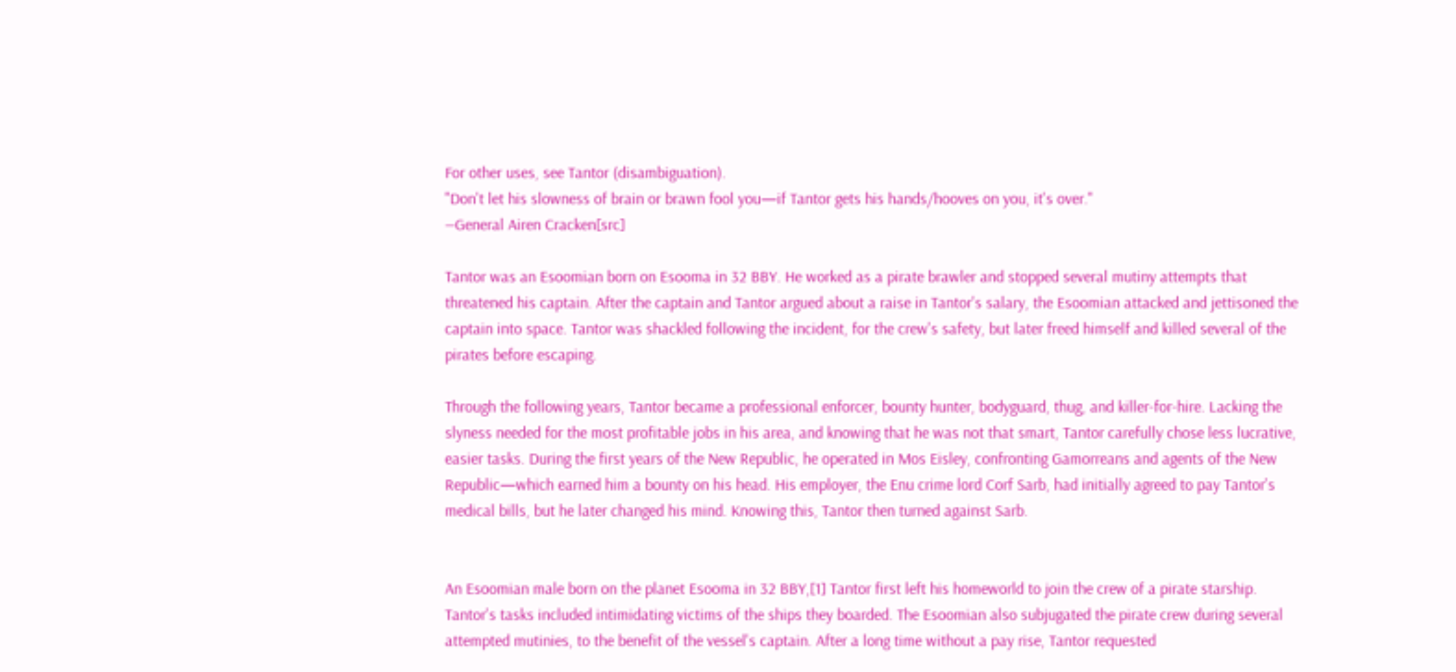For other uses, see Tantor (disambiguation).
"Don't let his slowness of brain or brawn fool you—if Tantor gets his hands/hooves on you, it's over."
―General Airen Cracken[src]

Tantor was an Esoomian born on Esooma in 32 BBY. He worked as a pirate brawler and stopped several mutiny attempts that threatened his captain. After the captain and Tantor argued about a raise in Tantor's salary, the Esoomian attacked and jettisoned the captain into space. Tantor was shackled following the incident, for the crew's safety, but later freed himself and killed several of the pirates before escaping.

Through the following years, Tantor became a professional enforcer, bounty hunter, bodyguard, thug, and killer-for-hire. Lacking the slyness needed for the most profitable jobs in his area, and knowing that he was not that smart, Tantor carefully chose less lucrative, easier tasks. During the first years of the New Republic, he operated in Mos Eisley, confronting Gamorreans and agents of the New Republic—which earned him a bounty on his head. His employer, the Enu crime lord Corf Sarb, had initially agreed to pay Tantor's medical bills, but he later changed his mind. Knowing this, Tantor then turned against Sarb.


An Esoomian male born on the planet Esooma in 32 BBY,[1] Tantor first left his homeworld to join the crew of a pirate starship. Tantor's tasks included intimidating victims of the ships they boarded. The Esoomian also subjugated the pirate crew during several attempted mutinies, to the benefit of the vessel's captain. After a long time without a pay rise, Tantor requested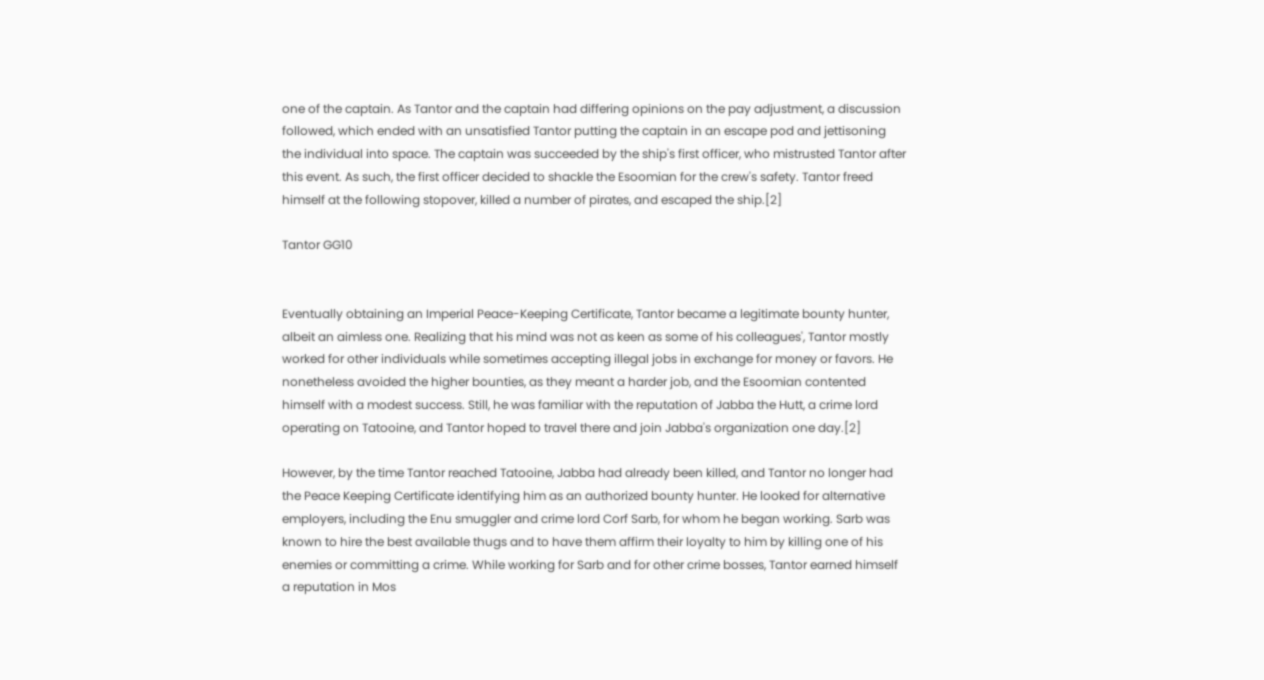one of the captain. As Tantor and the captain had differing opinions on the pay adjustment, a discussion followed, which ended with an unsatisfied Tantor putting the captain in an escape pod and jettisoning the individual into space. The captain was succeeded by the ship's first officer, who mistrusted Tantor after this event. As such, the first officer decided to shackle the Esoomian for the crew's safety. Tantor freed himself at the following stopover, killed a number of pirates, and escaped the ship.[2]

Tantor GG10


Eventually obtaining an Imperial Peace-Keeping Certificate, Tantor became a legitimate bounty hunter, albeit an aimless one. Realizing that his mind was not as keen as some of his colleagues', Tantor mostly worked for other individuals while sometimes accepting illegal jobs in exchange for money or favors. He nonetheless avoided the higher bounties, as they meant a harder job, and the Esoomian contented himself with a modest success. Still, he was familiar with the reputation of Jabba the Hutt, a crime lord operating on Tatooine, and Tantor hoped to travel there and join Jabba's organization one day.[2]

However, by the time Tantor reached Tatooine, Jabba had already been killed, and Tantor no longer had the Peace Keeping Certificate identifying him as an authorized bounty hunter. He looked for alternative employers, including the Enu smuggler and crime lord Corf Sarb, for whom he began working. Sarb was known to hire the best available thugs and to have them affirm their loyalty to him by killing one of his enemies or committing a crime. While working for Sarb and for other crime bosses, Tantor earned himself a reputation in Mos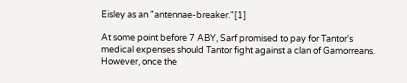Eisley as an "antennae-breaker."[1]

At some point before 7 ABY, Sarf promised to pay for Tantor's medical expenses should Tantor fight against a clan of Gamorreans. However, once the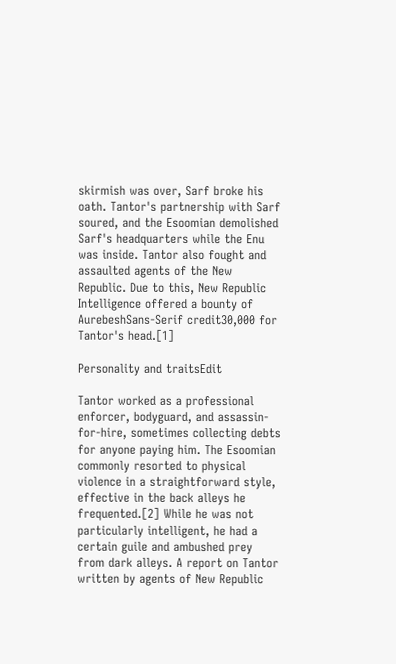skirmish was over, Sarf broke his oath. Tantor's partnership with Sarf soured, and the Esoomian demolished Sarf's headquarters while the Enu was inside. Tantor also fought and assaulted agents of the New Republic. Due to this, New Republic Intelligence offered a bounty of AurebeshSans-Serif credit30,000 for Tantor's head.[1]

Personality and traitsEdit

Tantor worked as a professional enforcer, bodyguard, and assassin-for-hire, sometimes collecting debts for anyone paying him. The Esoomian commonly resorted to physical violence in a straightforward style, effective in the back alleys he frequented.[2] While he was not particularly intelligent, he had a certain guile and ambushed prey from dark alleys. A report on Tantor written by agents of New Republic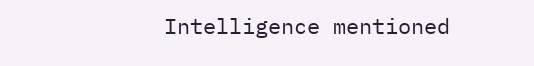Intelligence mentioned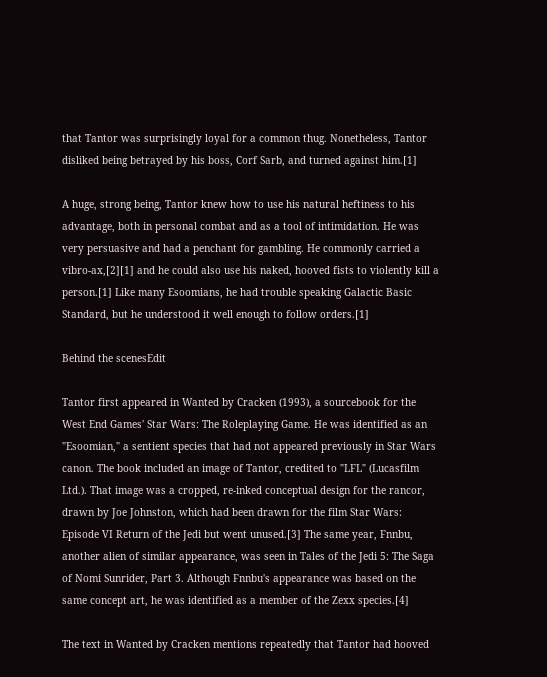that Tantor was surprisingly loyal for a common thug. Nonetheless, Tantor disliked being betrayed by his boss, Corf Sarb, and turned against him.[1]

A huge, strong being, Tantor knew how to use his natural heftiness to his advantage, both in personal combat and as a tool of intimidation. He was very persuasive and had a penchant for gambling. He commonly carried a vibro-ax,[2][1] and he could also use his naked, hooved fists to violently kill a person.[1] Like many Esoomians, he had trouble speaking Galactic Basic Standard, but he understood it well enough to follow orders.[1]

Behind the scenesEdit

Tantor first appeared in Wanted by Cracken (1993), a sourcebook for the West End Games' Star Wars: The Roleplaying Game. He was identified as an "Esoomian," a sentient species that had not appeared previously in Star Wars canon. The book included an image of Tantor, credited to "LFL" (Lucasfilm Ltd.). That image was a cropped, re-inked conceptual design for the rancor, drawn by Joe Johnston, which had been drawn for the film Star Wars: Episode VI Return of the Jedi but went unused.[3] The same year, Fnnbu, another alien of similar appearance, was seen in Tales of the Jedi 5: The Saga of Nomi Sunrider, Part 3. Although Fnnbu's appearance was based on the same concept art, he was identified as a member of the Zexx species.[4]

The text in Wanted by Cracken mentions repeatedly that Tantor had hooved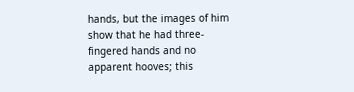hands, but the images of him show that he had three-fingered hands and no apparent hooves; this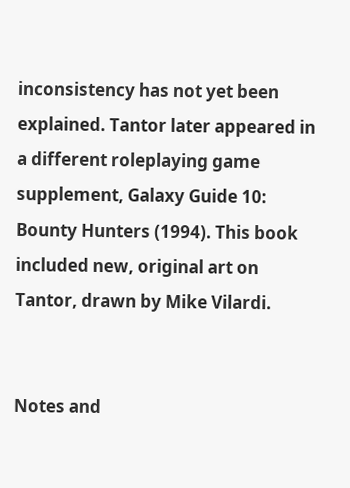inconsistency has not yet been explained. Tantor later appeared in a different roleplaying game supplement, Galaxy Guide 10: Bounty Hunters (1994). This book included new, original art on Tantor, drawn by Mike Vilardi.


Notes and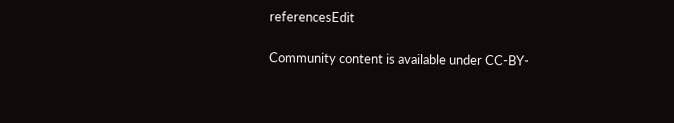referencesEdit

Community content is available under CC-BY-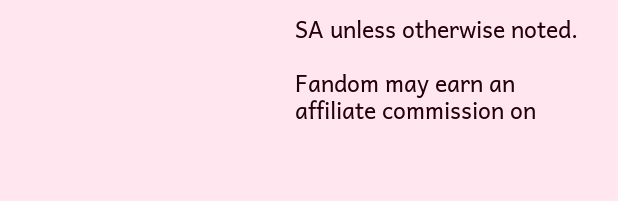SA unless otherwise noted.

Fandom may earn an affiliate commission on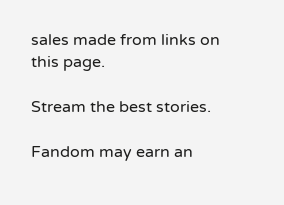sales made from links on this page.

Stream the best stories.

Fandom may earn an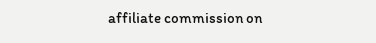affiliate commission on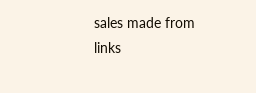sales made from links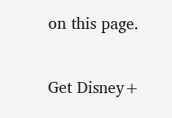on this page.

Get Disney+